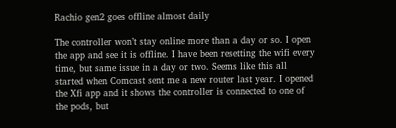Rachio gen2 goes offline almost daily

The controller won’t stay online more than a day or so. I open the app and see it is offline. I have been resetting the wifi every time, but same issue in a day or two. Seems like this all started when Comcast sent me a new router last year. I opened the Xfi app and it shows the controller is connected to one of the pods, but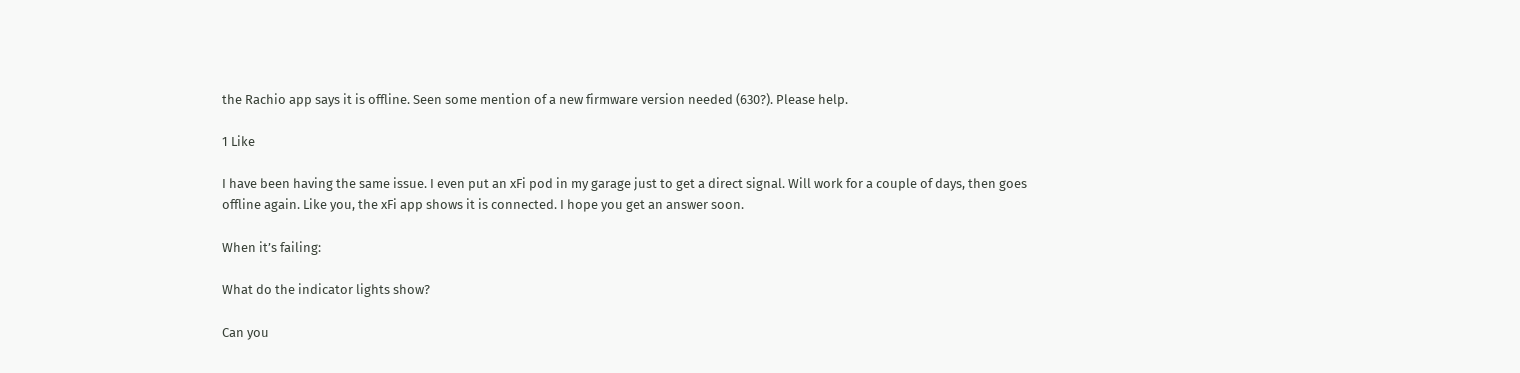the Rachio app says it is offline. Seen some mention of a new firmware version needed (630?). Please help.

1 Like

I have been having the same issue. I even put an xFi pod in my garage just to get a direct signal. Will work for a couple of days, then goes offline again. Like you, the xFi app shows it is connected. I hope you get an answer soon.

When it’s failing:

What do the indicator lights show?

Can you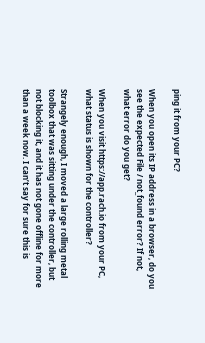ping it from your PC?

When you open its IP address in a browser, do you see the expected File / not_found error? If not, what error do you get?

When you visit https://app.rach.io from your PC, what status is shown for the controller?

Strangely enough, I moved a large rolling metal toolbox that was sitting under the controller, but not blocking it, and it has not gone offline for more than a week now. I can’t say for sure this is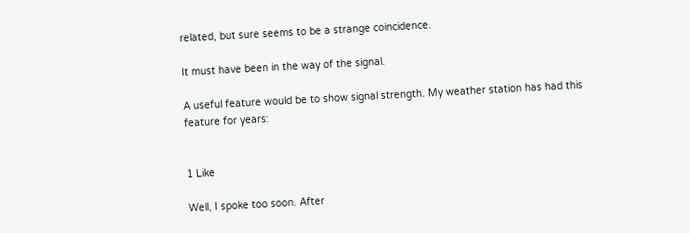related, but sure seems to be a strange coincidence.

It must have been in the way of the signal.

A useful feature would be to show signal strength. My weather station has had this feature for years:


1 Like

Well, I spoke too soon. After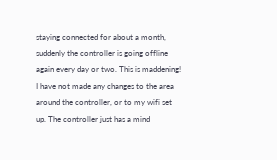staying connected for about a month, suddenly the controller is going offline again every day or two. This is maddening! I have not made any changes to the area around the controller, or to my wifi set up. The controller just has a mind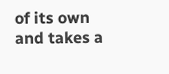of its own and takes a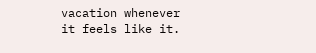vacation whenever it feels like it.